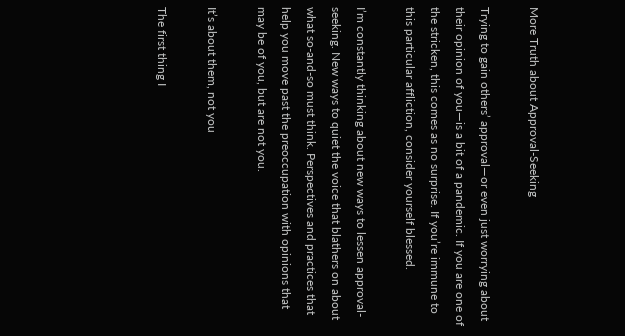More Truth about Approval-Seeking

Trying to gain others’ approval—or even just worrying about their opinion of you—is a bit of a pandemic. If you are one of the stricken, this comes as no surprise. If you’re immune to this particular affliction, consider yourself blessed.

I’m constantly thinking about new ways to lessen approval-seeking. New ways to quiet the voice that blathers on about what so-and-so must think. Perspectives and practices that help you move past the preoccupation with opinions that may be of you, but are not you.

It’s about them, not you

The first thing I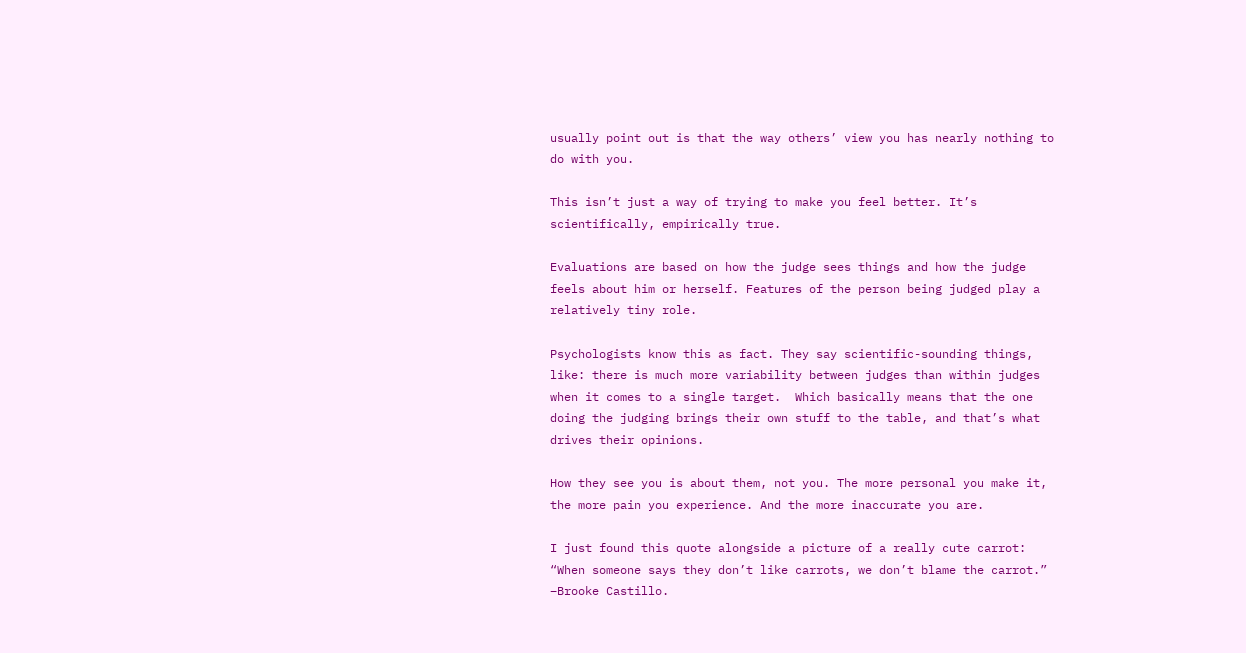usually point out is that the way others’ view you has nearly nothing to do with you.

This isn’t just a way of trying to make you feel better. It’s scientifically, empirically true.

Evaluations are based on how the judge sees things and how the judge feels about him or herself. Features of the person being judged play a relatively tiny role.

Psychologists know this as fact. They say scientific-sounding things, like: there is much more variability between judges than within judges when it comes to a single target.  Which basically means that the one doing the judging brings their own stuff to the table, and that’s what drives their opinions.

How they see you is about them, not you. The more personal you make it, the more pain you experience. And the more inaccurate you are.

I just found this quote alongside a picture of a really cute carrot:  “When someone says they don’t like carrots, we don’t blame the carrot.” –Brooke Castillo.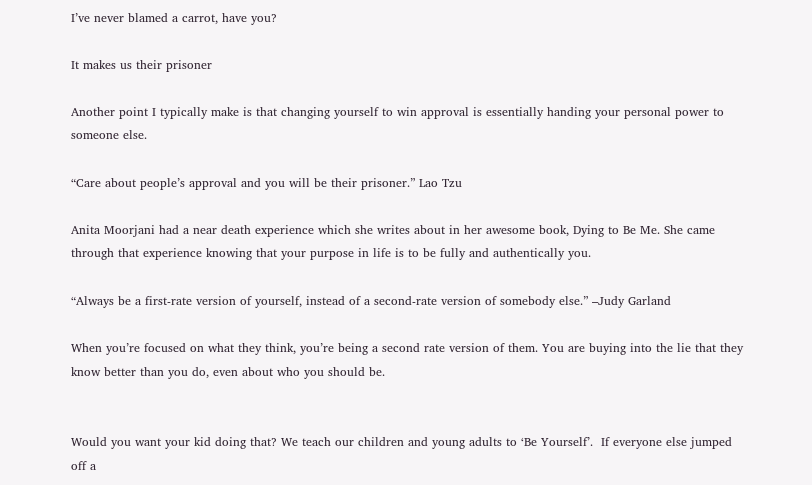I’ve never blamed a carrot, have you?

It makes us their prisoner

Another point I typically make is that changing yourself to win approval is essentially handing your personal power to someone else.

“Care about people’s approval and you will be their prisoner.” Lao Tzu

Anita Moorjani had a near death experience which she writes about in her awesome book, Dying to Be Me. She came through that experience knowing that your purpose in life is to be fully and authentically you.

“Always be a first-rate version of yourself, instead of a second-rate version of somebody else.” –Judy Garland

When you’re focused on what they think, you’re being a second rate version of them. You are buying into the lie that they know better than you do, even about who you should be.


Would you want your kid doing that? We teach our children and young adults to ‘Be Yourself’.  If everyone else jumped off a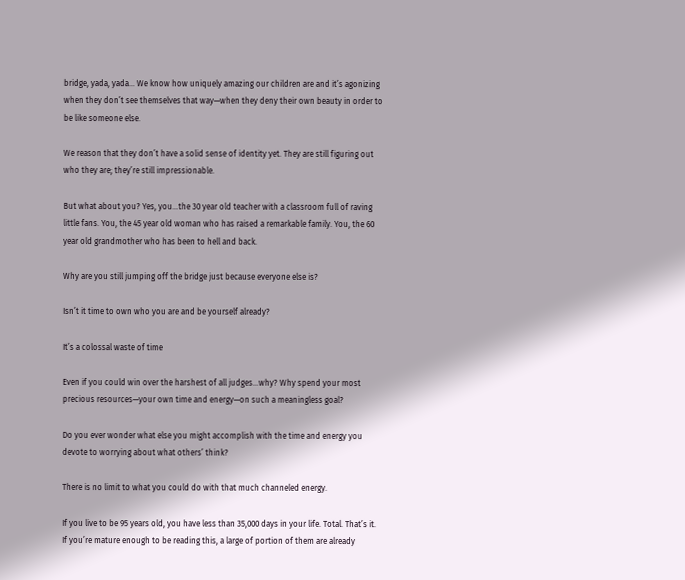bridge, yada, yada… We know how uniquely amazing our children are and it’s agonizing when they don’t see themselves that way—when they deny their own beauty in order to be like someone else.

We reason that they don’t have a solid sense of identity yet. They are still figuring out who they are; they’re still impressionable.

But what about you? Yes, you…the 30 year old teacher with a classroom full of raving little fans. You, the 45 year old woman who has raised a remarkable family. You, the 60 year old grandmother who has been to hell and back.

Why are you still jumping off the bridge just because everyone else is?

Isn’t it time to own who you are and be yourself already?

It’s a colossal waste of time

Even if you could win over the harshest of all judges…why? Why spend your most precious resources—your own time and energy—on such a meaningless goal?

Do you ever wonder what else you might accomplish with the time and energy you devote to worrying about what others’ think?

There is no limit to what you could do with that much channeled energy.

If you live to be 95 years old, you have less than 35,000 days in your life. Total. That’s it. If you’re mature enough to be reading this, a large of portion of them are already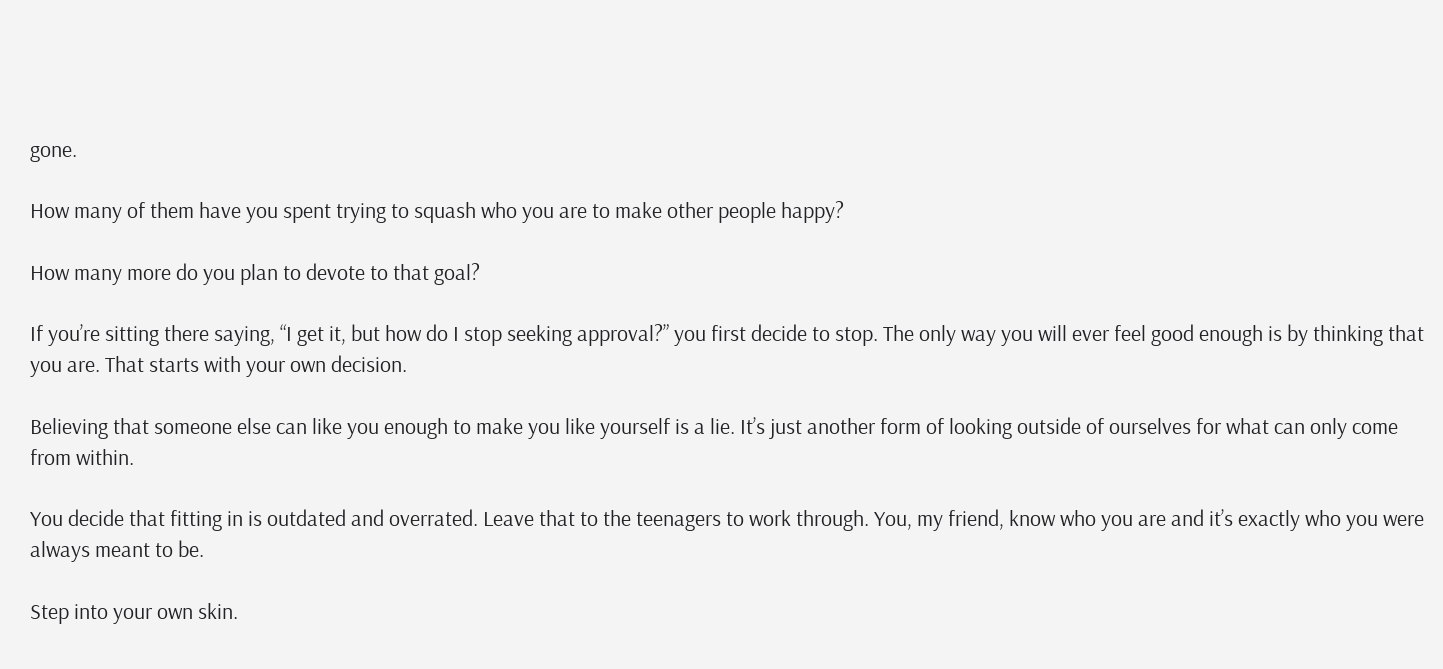gone.

How many of them have you spent trying to squash who you are to make other people happy?

How many more do you plan to devote to that goal?

If you’re sitting there saying, “I get it, but how do I stop seeking approval?” you first decide to stop. The only way you will ever feel good enough is by thinking that you are. That starts with your own decision.

Believing that someone else can like you enough to make you like yourself is a lie. It’s just another form of looking outside of ourselves for what can only come from within.

You decide that fitting in is outdated and overrated. Leave that to the teenagers to work through. You, my friend, know who you are and it’s exactly who you were always meant to be.

Step into your own skin.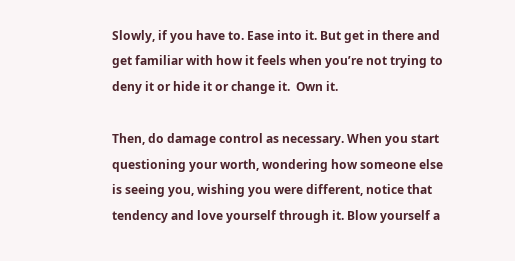Slowly, if you have to. Ease into it. But get in there and get familiar with how it feels when you’re not trying to deny it or hide it or change it.  Own it.

Then, do damage control as necessary. When you start questioning your worth, wondering how someone else is seeing you, wishing you were different, notice that tendency and love yourself through it. Blow yourself a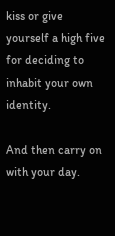kiss or give yourself a high five for deciding to inhabit your own identity.

And then carry on with your day.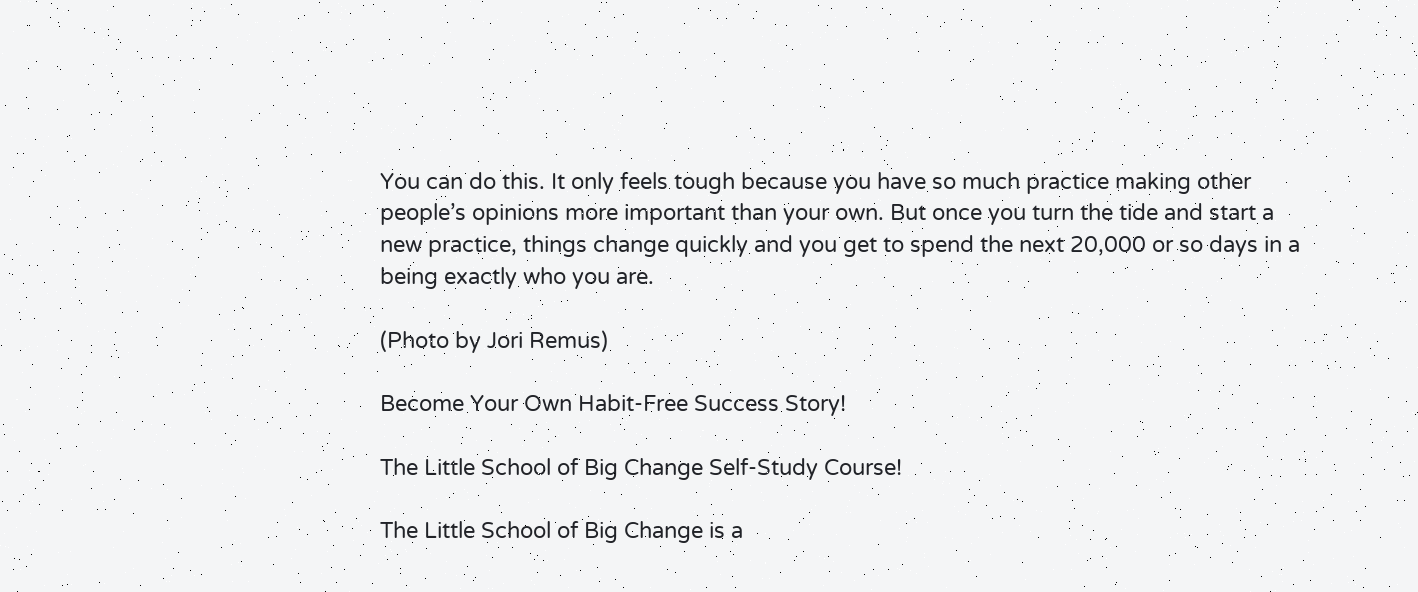You can do this. It only feels tough because you have so much practice making other people’s opinions more important than your own. But once you turn the tide and start a new practice, things change quickly and you get to spend the next 20,000 or so days in a being exactly who you are.

(Photo by Jori Remus)

Become Your Own Habit-Free Success Story!

The Little School of Big Change Self-Study Course!

The Little School of Big Change is a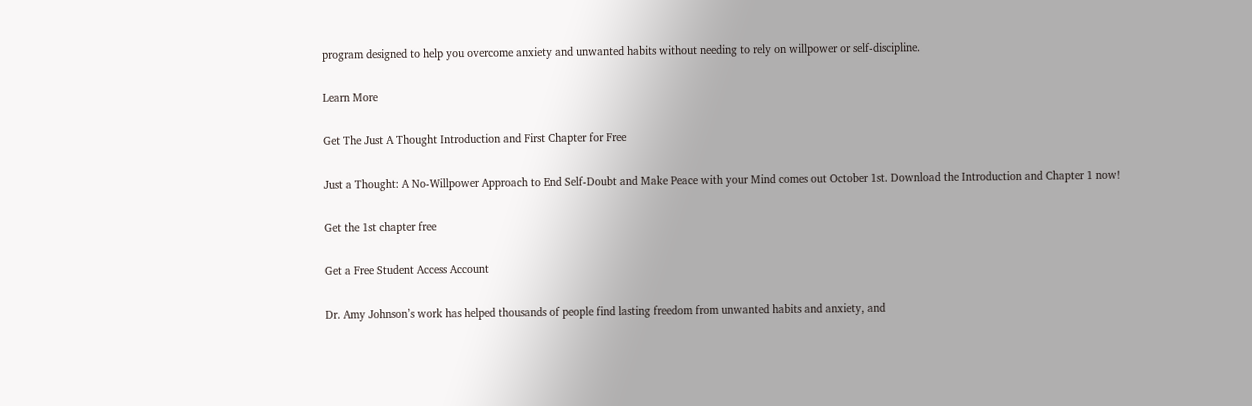program designed to help you overcome anxiety and unwanted habits without needing to rely on willpower or self-discipline.

Learn More

Get The Just A Thought Introduction and First Chapter for Free

Just a Thought: A No-Willpower Approach to End Self-Doubt and Make Peace with your Mind comes out October 1st. Download the Introduction and Chapter 1 now!

Get the 1st chapter free

Get a Free Student Access Account

Dr. Amy Johnson’s work has helped thousands of people find lasting freedom from unwanted habits and anxiety, and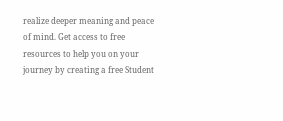realize deeper meaning and peace of mind. Get access to free resources to help you on your journey by creating a free Student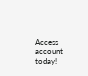Access account today!